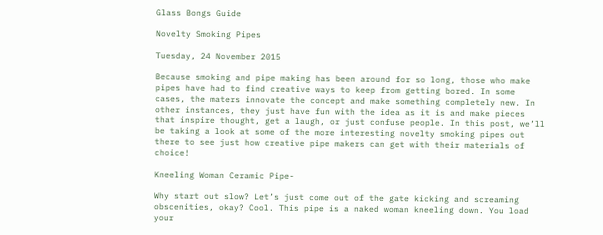Glass Bongs Guide

Novelty Smoking Pipes

Tuesday, 24 November 2015

Because smoking and pipe making has been around for so long, those who make pipes have had to find creative ways to keep from getting bored. In some cases, the maters innovate the concept and make something completely new. In other instances, they just have fun with the idea as it is and make pieces that inspire thought, get a laugh, or just confuse people. In this post, we’ll be taking a look at some of the more interesting novelty smoking pipes out there to see just how creative pipe makers can get with their materials of choice!

Kneeling Woman Ceramic Pipe-

Why start out slow? Let’s just come out of the gate kicking and screaming obscenities, okay? Cool. This pipe is a naked woman kneeling down. You load your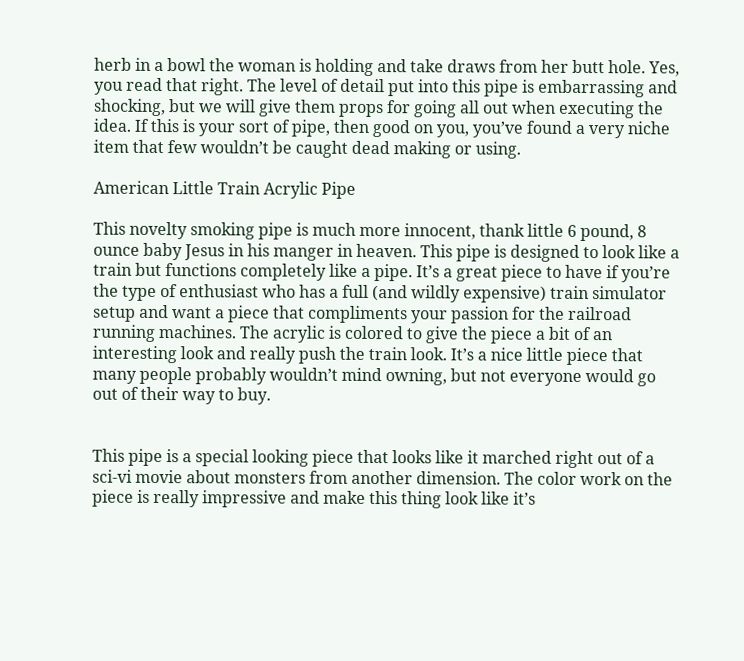herb in a bowl the woman is holding and take draws from her butt hole. Yes, you read that right. The level of detail put into this pipe is embarrassing and shocking, but we will give them props for going all out when executing the idea. If this is your sort of pipe, then good on you, you’ve found a very niche item that few wouldn’t be caught dead making or using.

American Little Train Acrylic Pipe

This novelty smoking pipe is much more innocent, thank little 6 pound, 8 ounce baby Jesus in his manger in heaven. This pipe is designed to look like a train but functions completely like a pipe. It’s a great piece to have if you’re the type of enthusiast who has a full (and wildly expensive) train simulator setup and want a piece that compliments your passion for the railroad running machines. The acrylic is colored to give the piece a bit of an interesting look and really push the train look. It’s a nice little piece that many people probably wouldn’t mind owning, but not everyone would go out of their way to buy.


This pipe is a special looking piece that looks like it marched right out of a sci-vi movie about monsters from another dimension. The color work on the piece is really impressive and make this thing look like it’s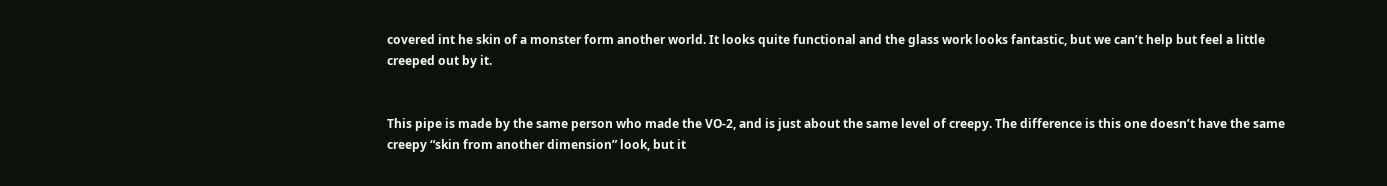covered int he skin of a monster form another world. It looks quite functional and the glass work looks fantastic, but we can’t help but feel a little creeped out by it.


This pipe is made by the same person who made the VO-2, and is just about the same level of creepy. The difference is this one doesn’t have the same creepy “skin from another dimension” look, but it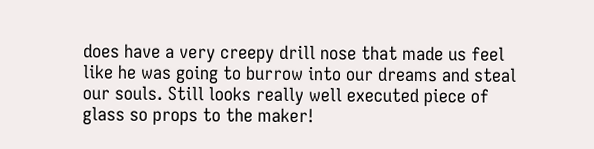does have a very creepy drill nose that made us feel like he was going to burrow into our dreams and steal our souls. Still looks really well executed piece of glass so props to the maker!